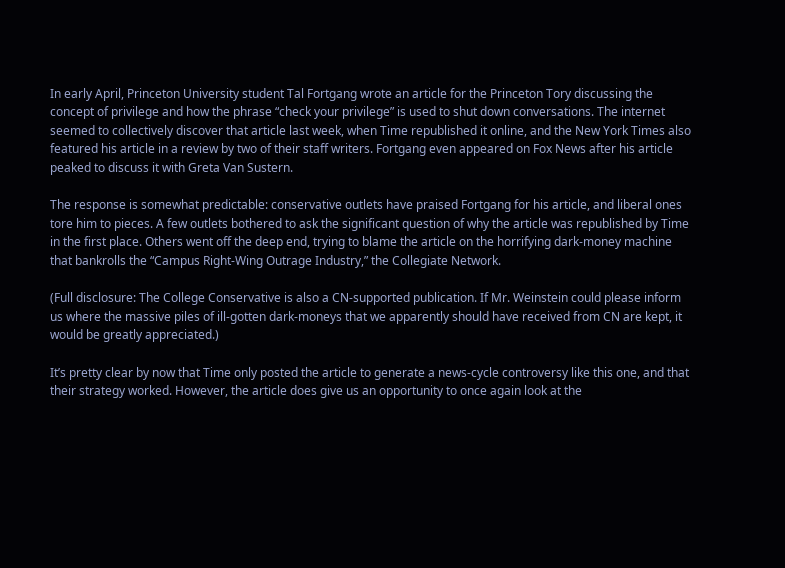In early April, Princeton University student Tal Fortgang wrote an article for the Princeton Tory discussing the concept of privilege and how the phrase “check your privilege” is used to shut down conversations. The internet seemed to collectively discover that article last week, when Time republished it online, and the New York Times also featured his article in a review by two of their staff writers. Fortgang even appeared on Fox News after his article peaked to discuss it with Greta Van Sustern.

The response is somewhat predictable: conservative outlets have praised Fortgang for his article, and liberal ones tore him to pieces. A few outlets bothered to ask the significant question of why the article was republished by Time in the first place. Others went off the deep end, trying to blame the article on the horrifying dark-money machine that bankrolls the “Campus Right-Wing Outrage Industry,” the Collegiate Network.

(Full disclosure: The College Conservative is also a CN-supported publication. If Mr. Weinstein could please inform us where the massive piles of ill-gotten dark-moneys that we apparently should have received from CN are kept, it would be greatly appreciated.)

It’s pretty clear by now that Time only posted the article to generate a news-cycle controversy like this one, and that their strategy worked. However, the article does give us an opportunity to once again look at the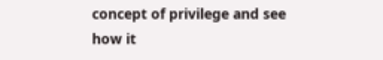concept of privilege and see how it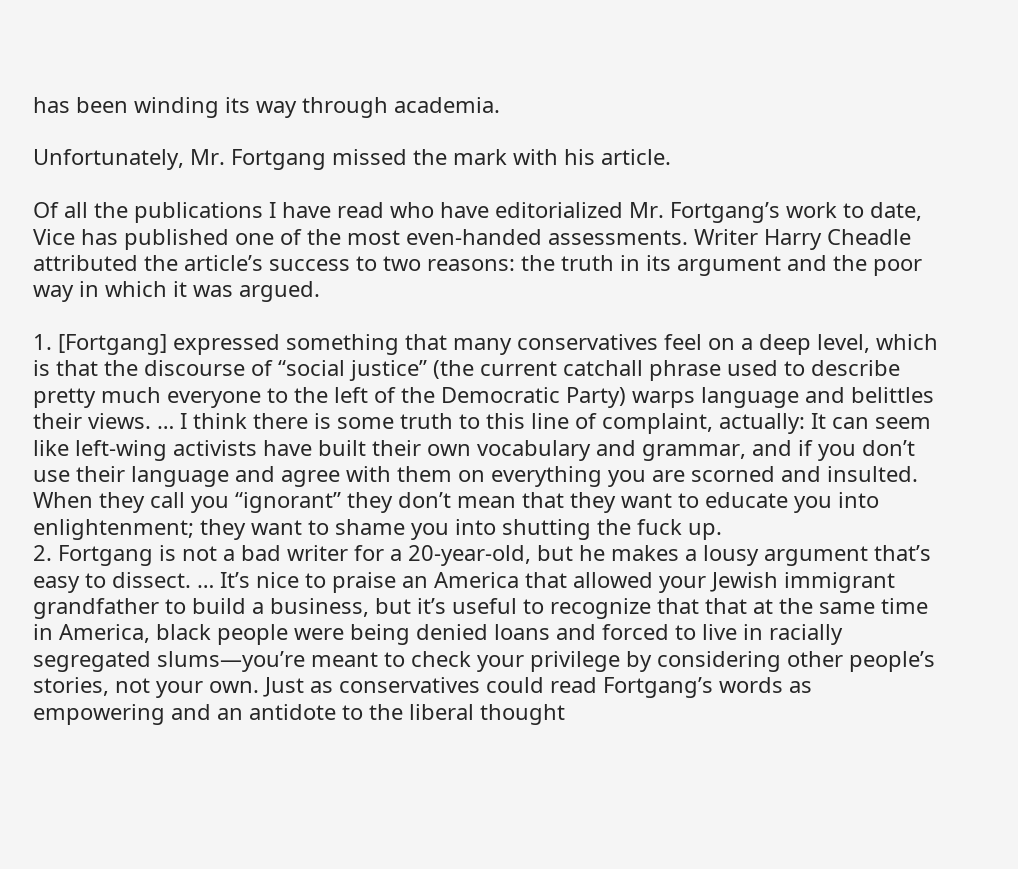has been winding its way through academia.

Unfortunately, Mr. Fortgang missed the mark with his article.

Of all the publications I have read who have editorialized Mr. Fortgang’s work to date, Vice has published one of the most even-handed assessments. Writer Harry Cheadle attributed the article’s success to two reasons: the truth in its argument and the poor way in which it was argued.

1. [Fortgang] expressed something that many conservatives feel on a deep level, which is that the discourse of “social justice” (the current catchall phrase used to describe pretty much everyone to the left of the Democratic Party) warps language and belittles their views. … I think there is some truth to this line of complaint, actually: It can seem like left-wing activists have built their own vocabulary and grammar, and if you don’t use their language and agree with them on everything you are scorned and insulted. When they call you “ignorant” they don’t mean that they want to educate you into enlightenment; they want to shame you into shutting the fuck up.
2. Fortgang is not a bad writer for a 20-year-old, but he makes a lousy argument that’s easy to dissect. … It’s nice to praise an America that allowed your Jewish immigrant grandfather to build a business, but it’s useful to recognize that that at the same time in America, black people were being denied loans and forced to live in racially segregated slums—you’re meant to check your privilege by considering other people’s stories, not your own. Just as conservatives could read Fortgang’s words as empowering and an antidote to the liberal thought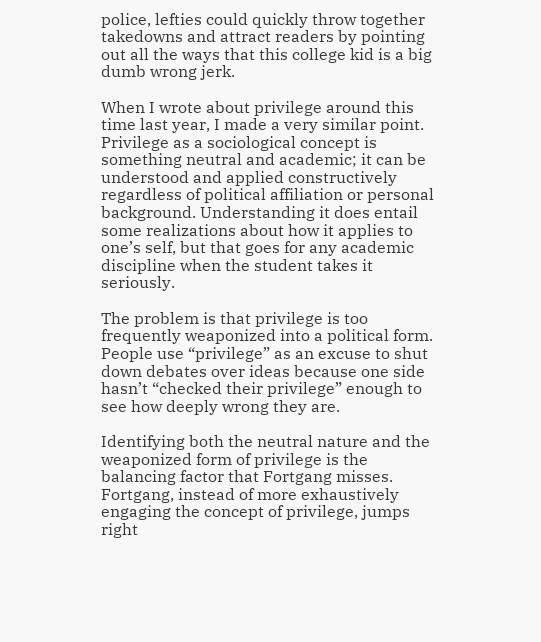police, lefties could quickly throw together takedowns and attract readers by pointing out all the ways that this college kid is a big dumb wrong jerk.

When I wrote about privilege around this time last year, I made a very similar point. Privilege as a sociological concept is something neutral and academic; it can be understood and applied constructively regardless of political affiliation or personal background. Understanding it does entail some realizations about how it applies to one’s self, but that goes for any academic discipline when the student takes it seriously.

The problem is that privilege is too frequently weaponized into a political form. People use “privilege” as an excuse to shut down debates over ideas because one side hasn’t “checked their privilege” enough to see how deeply wrong they are.

Identifying both the neutral nature and the weaponized form of privilege is the balancing factor that Fortgang misses. Fortgang, instead of more exhaustively engaging the concept of privilege, jumps right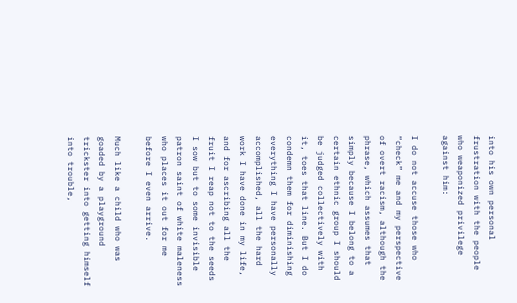into his own personal frustration with the people who weaponized privilege against him:

I do not accuse those who “check” me and my perspective of overt racism, although the phrase, which assumes that simply because I belong to a certain ethnic group I should be judged collectively with it, toes that line. But I do condemn them for diminishing everything I have personally accomplished, all the hard work I have done in my life, and for ascribing all the fruit I reap not to the seeds I sow but to some invisible patron saint of white maleness who places it out for me before I even arrive.

Much like a child who was goaded by a playground trickster into getting himself into trouble,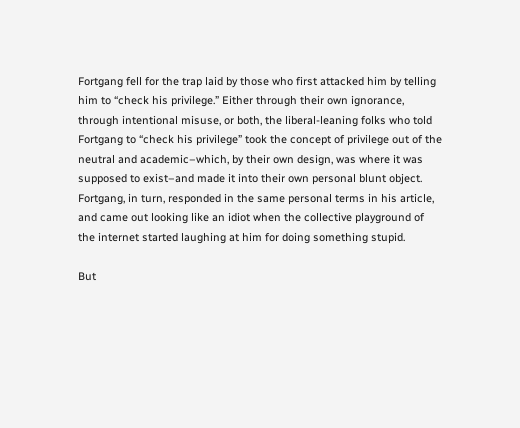Fortgang fell for the trap laid by those who first attacked him by telling him to “check his privilege.” Either through their own ignorance, through intentional misuse, or both, the liberal-leaning folks who told Fortgang to “check his privilege” took the concept of privilege out of the neutral and academic–which, by their own design, was where it was supposed to exist–and made it into their own personal blunt object. Fortgang, in turn, responded in the same personal terms in his article, and came out looking like an idiot when the collective playground of the internet started laughing at him for doing something stupid.

But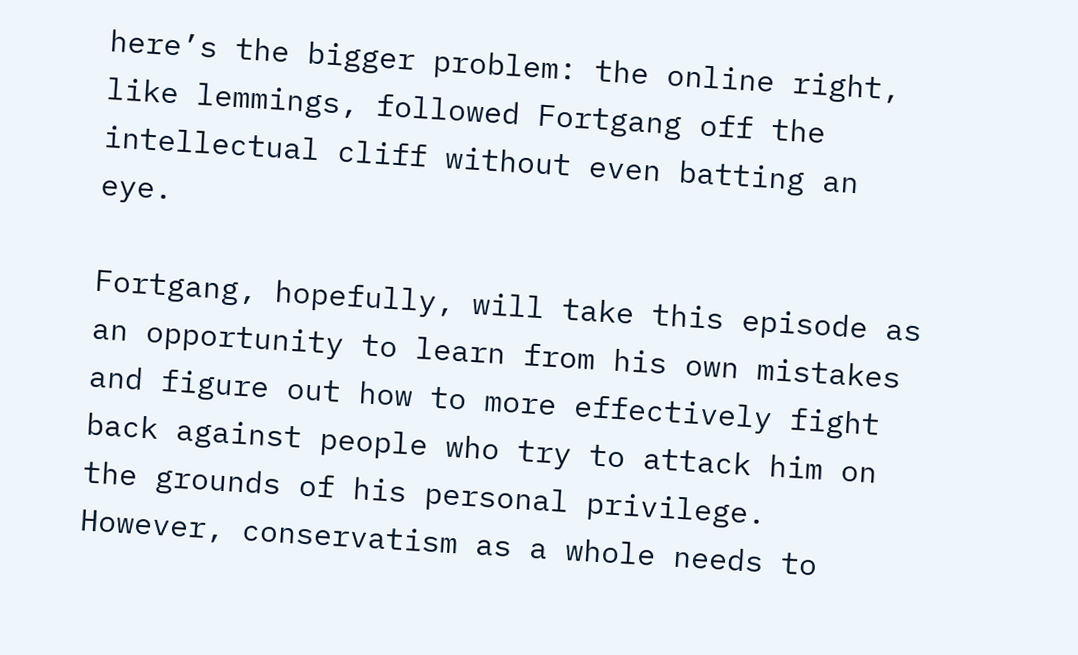here’s the bigger problem: the online right, like lemmings, followed Fortgang off the intellectual cliff without even batting an eye.

Fortgang, hopefully, will take this episode as an opportunity to learn from his own mistakes and figure out how to more effectively fight back against people who try to attack him on the grounds of his personal privilege. However, conservatism as a whole needs to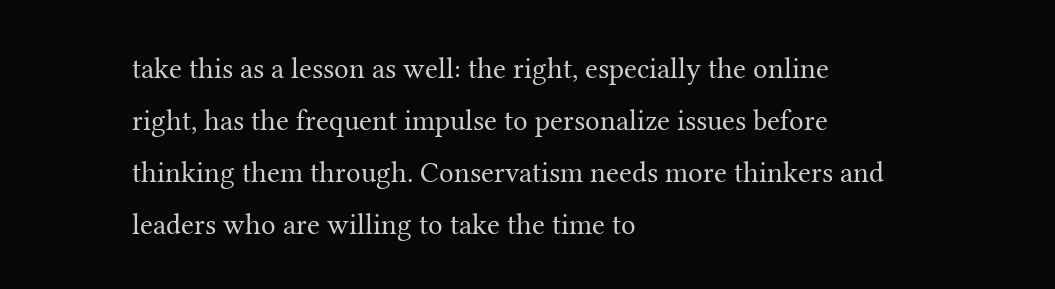take this as a lesson as well: the right, especially the online right, has the frequent impulse to personalize issues before thinking them through. Conservatism needs more thinkers and leaders who are willing to take the time to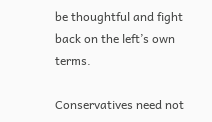be thoughtful and fight back on the left’s own terms.

Conservatives need not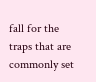fall for the traps that are commonly set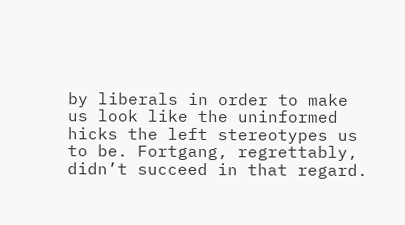by liberals in order to make us look like the uninformed hicks the left stereotypes us to be. Fortgang, regrettably, didn’t succeed in that regard.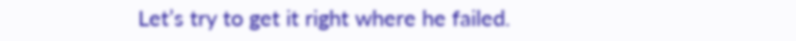Let’s try to get it right where he failed.